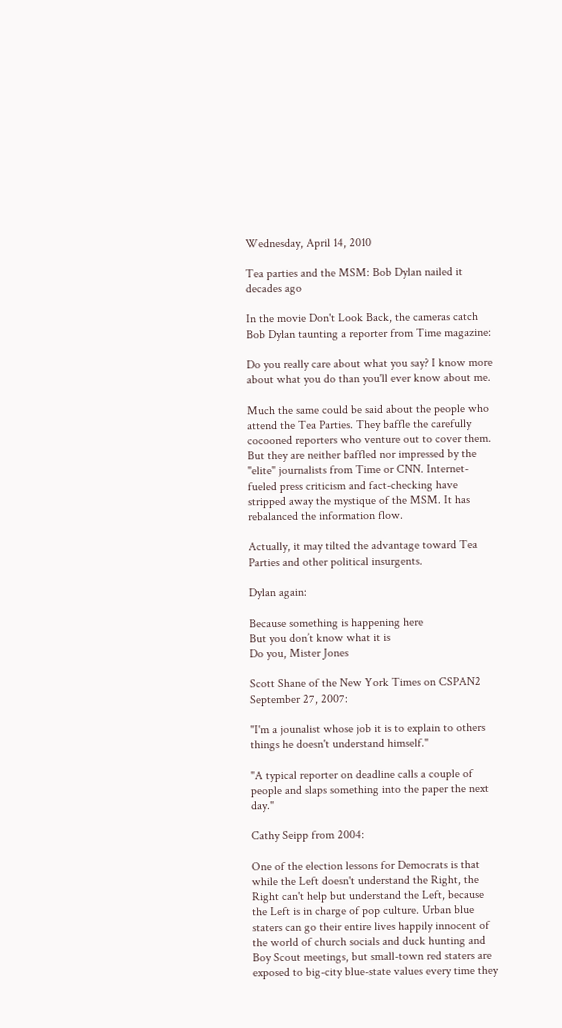Wednesday, April 14, 2010

Tea parties and the MSM: Bob Dylan nailed it decades ago

In the movie Don't Look Back, the cameras catch Bob Dylan taunting a reporter from Time magazine:

Do you really care about what you say? I know more about what you do than you'll ever know about me.

Much the same could be said about the people who attend the Tea Parties. They baffle the carefully cocooned reporters who venture out to cover them. But they are neither baffled nor impressed by the "elite" journalists from Time or CNN. Internet-fueled press criticism and fact-checking have stripped away the mystique of the MSM. It has rebalanced the information flow.

Actually, it may tilted the advantage toward Tea Parties and other political insurgents.

Dylan again:

Because something is happening here
But you don’t know what it is
Do you, Mister Jones

Scott Shane of the New York Times on CSPAN2 September 27, 2007:

"I'm a jounalist whose job it is to explain to others things he doesn't understand himself."

"A typical reporter on deadline calls a couple of people and slaps something into the paper the next day."

Cathy Seipp from 2004:

One of the election lessons for Democrats is that while the Left doesn't understand the Right, the Right can't help but understand the Left, because the Left is in charge of pop culture. Urban blue staters can go their entire lives happily innocent of the world of church socials and duck hunting and Boy Scout meetings, but small-town red staters are exposed to big-city blue-state values every time they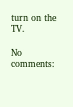turn on the TV.

No comments: